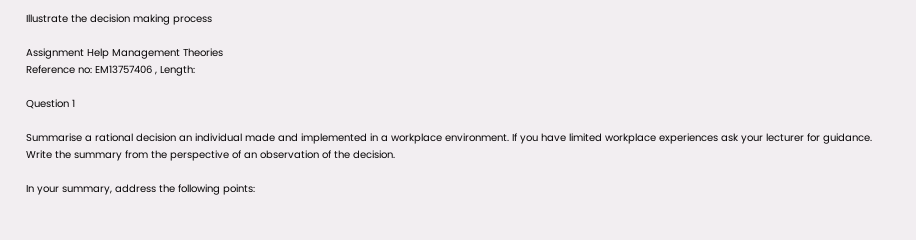Illustrate the decision making process

Assignment Help Management Theories
Reference no: EM13757406 , Length:

Question 1

Summarise a rational decision an individual made and implemented in a workplace environment. If you have limited workplace experiences ask your lecturer for guidance. Write the summary from the perspective of an observation of the decision.

In your summary, address the following points: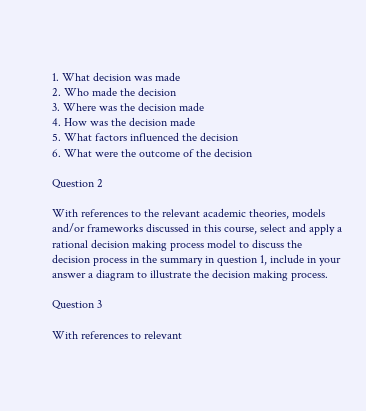1. What decision was made
2. Who made the decision
3. Where was the decision made
4. How was the decision made
5. What factors influenced the decision
6. What were the outcome of the decision

Question 2

With references to the relevant academic theories, models and/or frameworks discussed in this course, select and apply a rational decision making process model to discuss the decision process in the summary in question 1, include in your answer a diagram to illustrate the decision making process.

Question 3

With references to relevant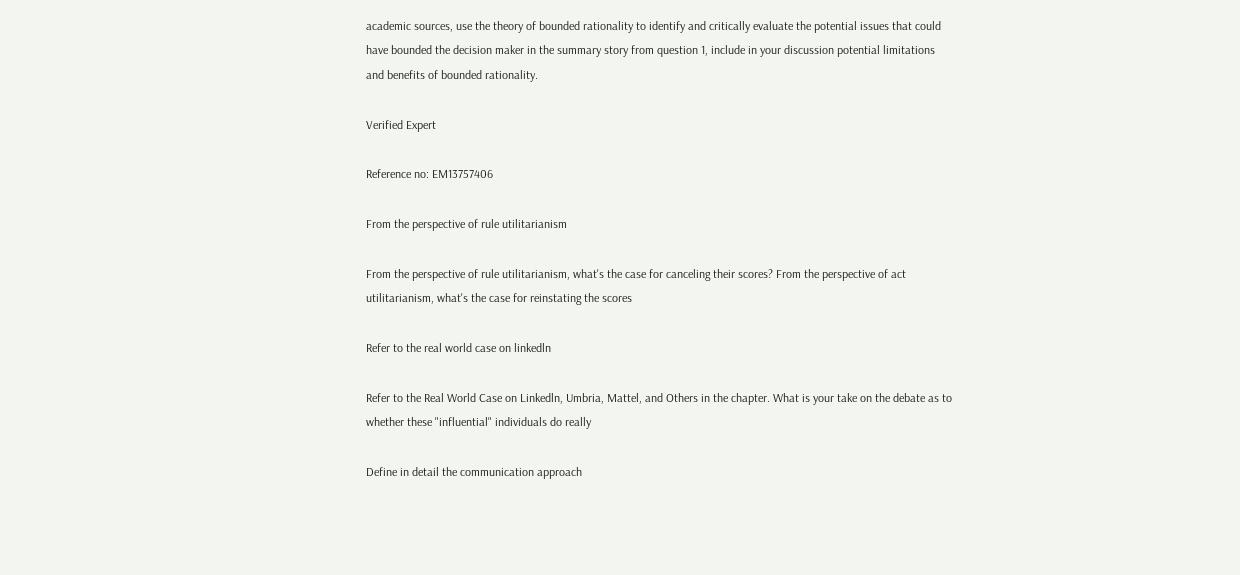academic sources, use the theory of bounded rationality to identify and critically evaluate the potential issues that could have bounded the decision maker in the summary story from question 1, include in your discussion potential limitations and benefits of bounded rationality.

Verified Expert

Reference no: EM13757406

From the perspective of rule utilitarianism

From the perspective of rule utilitarianism, what's the case for canceling their scores? From the perspective of act utilitarianism, what's the case for reinstating the scores

Refer to the real world case on linkedln

Refer to the Real World Case on Linkedln, Umbria, Mattel, and Others in the chapter. What is your take on the debate as to whether these "influential" individuals do really

Define in detail the communication approach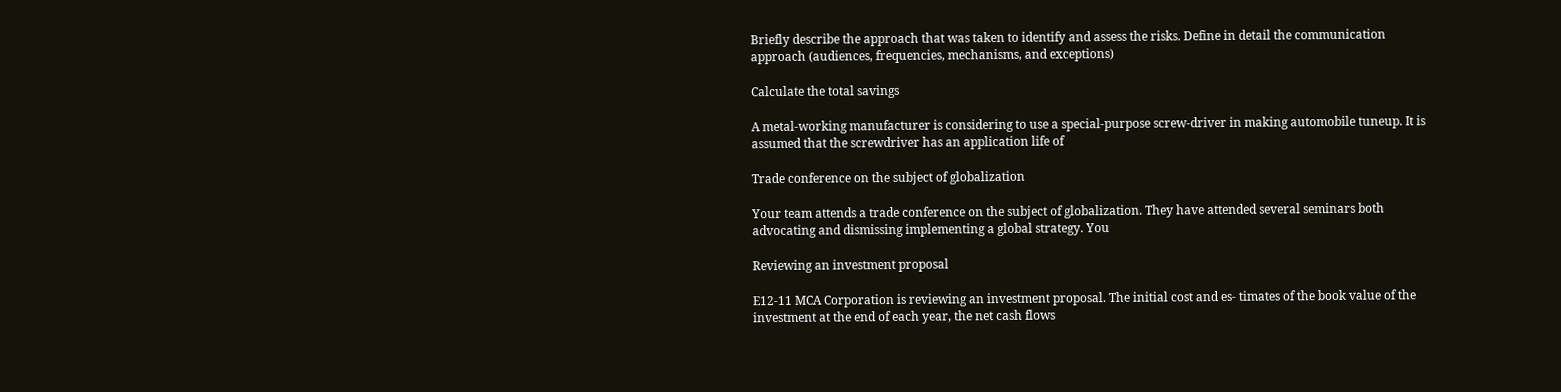Briefly describe the approach that was taken to identify and assess the risks. Define in detail the communication approach (audiences, frequencies, mechanisms, and exceptions)

Calculate the total savings

A metal-working manufacturer is considering to use a special-purpose screw-driver in making automobile tuneup. It is assumed that the screwdriver has an application life of

Trade conference on the subject of globalization

Your team attends a trade conference on the subject of globalization. They have attended several seminars both advocating and dismissing implementing a global strategy. You

Reviewing an investment proposal

E12-11 MCA Corporation is reviewing an investment proposal. The initial cost and es- timates of the book value of the investment at the end of each year, the net cash flows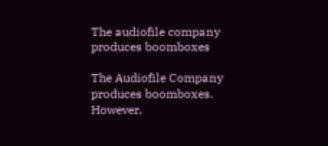The audiofile company produces boomboxes

The Audiofile Company produces boomboxes. However,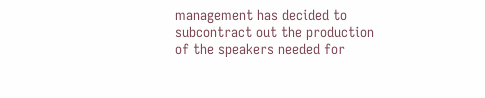management has decided to subcontract out the production of the speakers needed for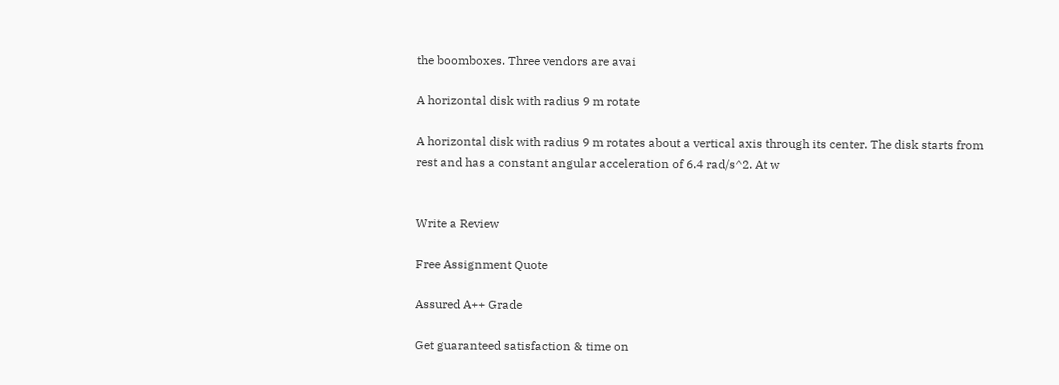the boomboxes. Three vendors are avai

A horizontal disk with radius 9 m rotate

A horizontal disk with radius 9 m rotates about a vertical axis through its center. The disk starts from rest and has a constant angular acceleration of 6.4 rad/s^2. At w


Write a Review

Free Assignment Quote

Assured A++ Grade

Get guaranteed satisfaction & time on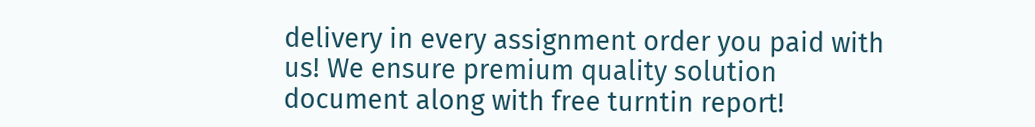delivery in every assignment order you paid with us! We ensure premium quality solution document along with free turntin report!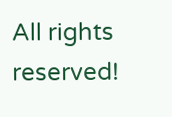All rights reserved!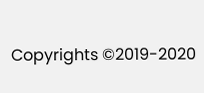Copyrights ©2019-2020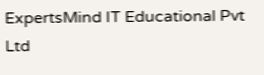ExpertsMind IT Educational Pvt Ltd